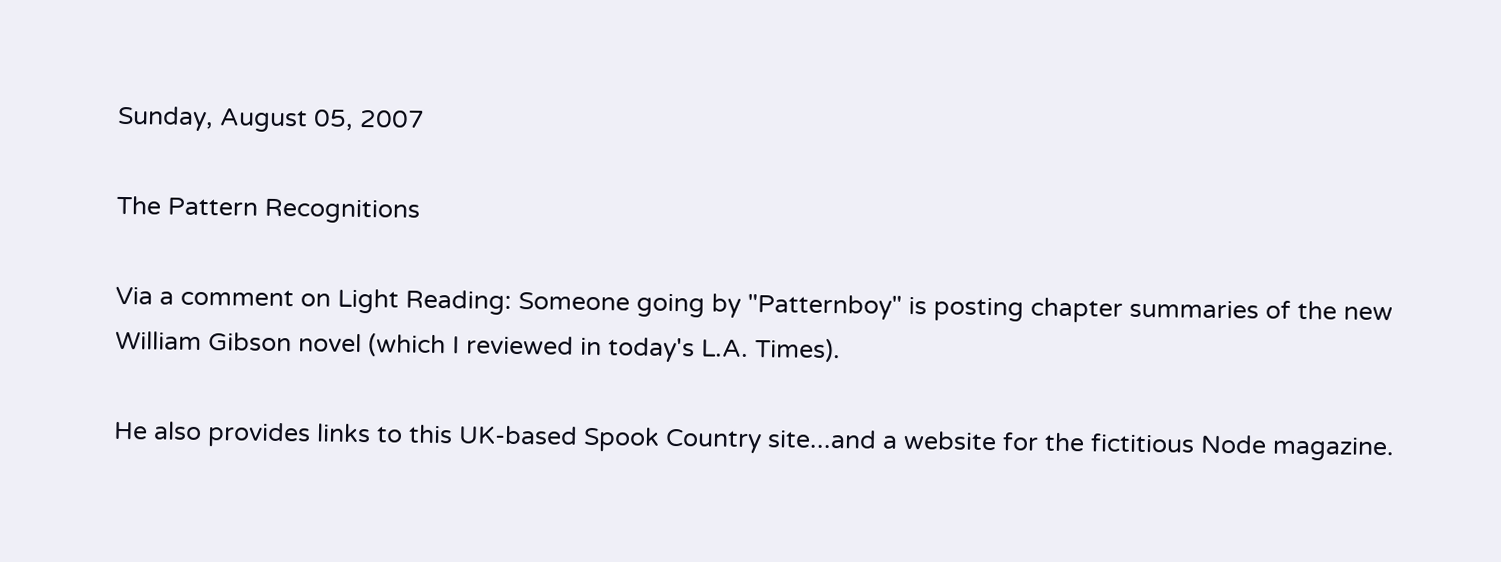Sunday, August 05, 2007

The Pattern Recognitions

Via a comment on Light Reading: Someone going by "Patternboy" is posting chapter summaries of the new William Gibson novel (which I reviewed in today's L.A. Times).

He also provides links to this UK-based Spook Country site...and a website for the fictitious Node magazine.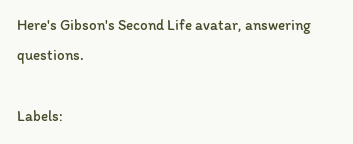Here's Gibson's Second Life avatar, answering questions.

Labels: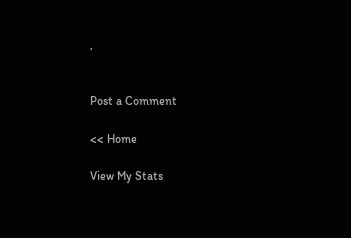,


Post a Comment

<< Home

View My Stats